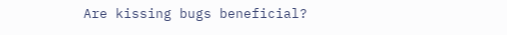Are kissing bugs beneficial?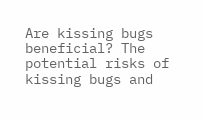Are kissing bugs beneficial? The potential risks of kissing bugs and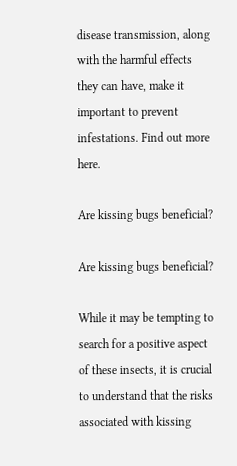disease transmission, along with the harmful effects they can have, make it important to prevent infestations. Find out more here.

Are kissing bugs beneficial?

Are kissing bugs beneficial?

While it may be tempting to search for a positive aspect of these insects, it is crucial to understand that the risks associated with kissing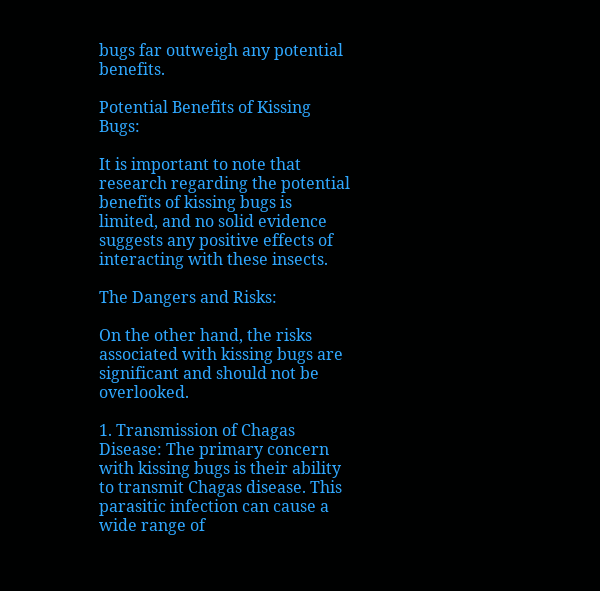bugs far outweigh any potential benefits.

Potential Benefits of Kissing Bugs:

It is important to note that research regarding the potential benefits of kissing bugs is limited, and no solid evidence suggests any positive effects of interacting with these insects.

The Dangers and Risks:

On the other hand, the risks associated with kissing bugs are significant and should not be overlooked.

1. Transmission of Chagas Disease: The primary concern with kissing bugs is their ability to transmit Chagas disease. This parasitic infection can cause a wide range of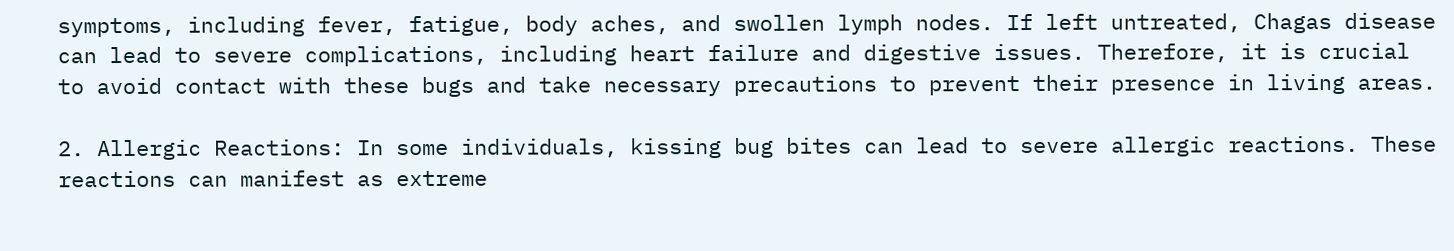symptoms, including fever, fatigue, body aches, and swollen lymph nodes. If left untreated, Chagas disease can lead to severe complications, including heart failure and digestive issues. Therefore, it is crucial to avoid contact with these bugs and take necessary precautions to prevent their presence in living areas.

2. Allergic Reactions: In some individuals, kissing bug bites can lead to severe allergic reactions. These reactions can manifest as extreme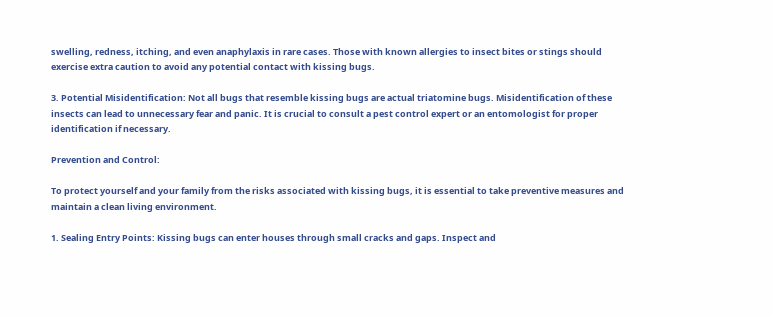swelling, redness, itching, and even anaphylaxis in rare cases. Those with known allergies to insect bites or stings should exercise extra caution to avoid any potential contact with kissing bugs.

3. Potential Misidentification: Not all bugs that resemble kissing bugs are actual triatomine bugs. Misidentification of these insects can lead to unnecessary fear and panic. It is crucial to consult a pest control expert or an entomologist for proper identification if necessary.

Prevention and Control:

To protect yourself and your family from the risks associated with kissing bugs, it is essential to take preventive measures and maintain a clean living environment.

1. Sealing Entry Points: Kissing bugs can enter houses through small cracks and gaps. Inspect and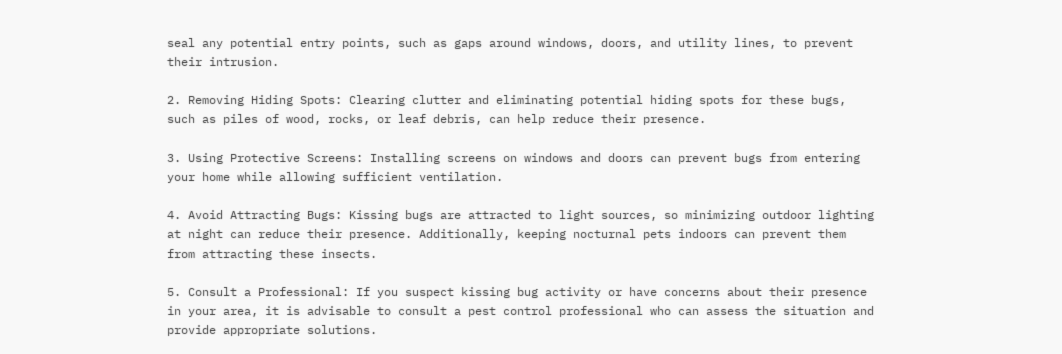seal any potential entry points, such as gaps around windows, doors, and utility lines, to prevent their intrusion.

2. Removing Hiding Spots: Clearing clutter and eliminating potential hiding spots for these bugs, such as piles of wood, rocks, or leaf debris, can help reduce their presence.

3. Using Protective Screens: Installing screens on windows and doors can prevent bugs from entering your home while allowing sufficient ventilation.

4. Avoid Attracting Bugs: Kissing bugs are attracted to light sources, so minimizing outdoor lighting at night can reduce their presence. Additionally, keeping nocturnal pets indoors can prevent them from attracting these insects.

5. Consult a Professional: If you suspect kissing bug activity or have concerns about their presence in your area, it is advisable to consult a pest control professional who can assess the situation and provide appropriate solutions.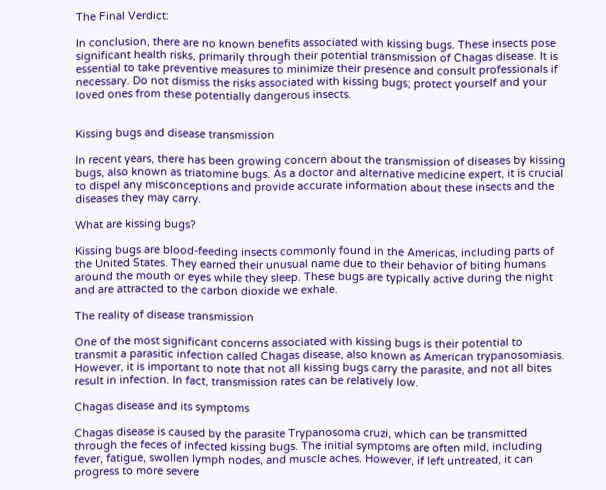The Final Verdict:

In conclusion, there are no known benefits associated with kissing bugs. These insects pose significant health risks, primarily through their potential transmission of Chagas disease. It is essential to take preventive measures to minimize their presence and consult professionals if necessary. Do not dismiss the risks associated with kissing bugs; protect yourself and your loved ones from these potentially dangerous insects.


Kissing bugs and disease transmission

In recent years, there has been growing concern about the transmission of diseases by kissing bugs, also known as triatomine bugs. As a doctor and alternative medicine expert, it is crucial to dispel any misconceptions and provide accurate information about these insects and the diseases they may carry.

What are kissing bugs?

Kissing bugs are blood-feeding insects commonly found in the Americas, including parts of the United States. They earned their unusual name due to their behavior of biting humans around the mouth or eyes while they sleep. These bugs are typically active during the night and are attracted to the carbon dioxide we exhale.

The reality of disease transmission

One of the most significant concerns associated with kissing bugs is their potential to transmit a parasitic infection called Chagas disease, also known as American trypanosomiasis. However, it is important to note that not all kissing bugs carry the parasite, and not all bites result in infection. In fact, transmission rates can be relatively low.

Chagas disease and its symptoms

Chagas disease is caused by the parasite Trypanosoma cruzi, which can be transmitted through the feces of infected kissing bugs. The initial symptoms are often mild, including fever, fatigue, swollen lymph nodes, and muscle aches. However, if left untreated, it can progress to more severe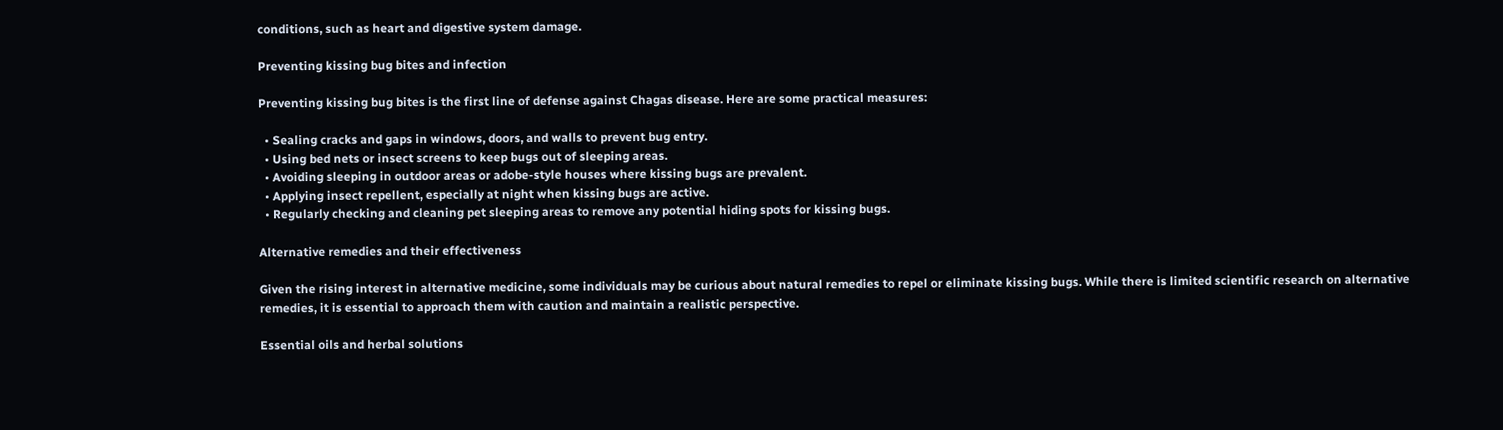conditions, such as heart and digestive system damage.

Preventing kissing bug bites and infection

Preventing kissing bug bites is the first line of defense against Chagas disease. Here are some practical measures:

  • Sealing cracks and gaps in windows, doors, and walls to prevent bug entry.
  • Using bed nets or insect screens to keep bugs out of sleeping areas.
  • Avoiding sleeping in outdoor areas or adobe-style houses where kissing bugs are prevalent.
  • Applying insect repellent, especially at night when kissing bugs are active.
  • Regularly checking and cleaning pet sleeping areas to remove any potential hiding spots for kissing bugs.

Alternative remedies and their effectiveness

Given the rising interest in alternative medicine, some individuals may be curious about natural remedies to repel or eliminate kissing bugs. While there is limited scientific research on alternative remedies, it is essential to approach them with caution and maintain a realistic perspective.

Essential oils and herbal solutions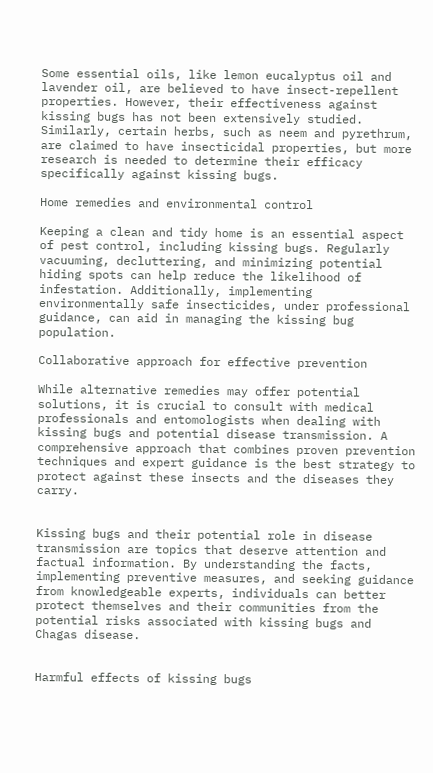Some essential oils, like lemon eucalyptus oil and lavender oil, are believed to have insect-repellent properties. However, their effectiveness against kissing bugs has not been extensively studied. Similarly, certain herbs, such as neem and pyrethrum, are claimed to have insecticidal properties, but more research is needed to determine their efficacy specifically against kissing bugs.

Home remedies and environmental control

Keeping a clean and tidy home is an essential aspect of pest control, including kissing bugs. Regularly vacuuming, decluttering, and minimizing potential hiding spots can help reduce the likelihood of infestation. Additionally, implementing environmentally safe insecticides, under professional guidance, can aid in managing the kissing bug population.

Collaborative approach for effective prevention

While alternative remedies may offer potential solutions, it is crucial to consult with medical professionals and entomologists when dealing with kissing bugs and potential disease transmission. A comprehensive approach that combines proven prevention techniques and expert guidance is the best strategy to protect against these insects and the diseases they carry.


Kissing bugs and their potential role in disease transmission are topics that deserve attention and factual information. By understanding the facts, implementing preventive measures, and seeking guidance from knowledgeable experts, individuals can better protect themselves and their communities from the potential risks associated with kissing bugs and Chagas disease.


Harmful effects of kissing bugs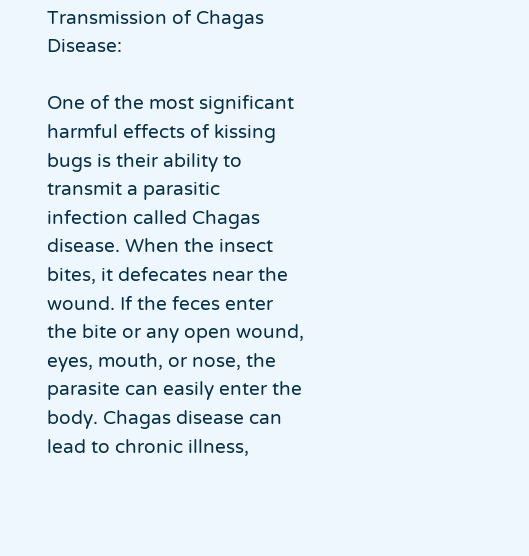Transmission of Chagas Disease:

One of the most significant harmful effects of kissing bugs is their ability to transmit a parasitic infection called Chagas disease. When the insect bites, it defecates near the wound. If the feces enter the bite or any open wound, eyes, mouth, or nose, the parasite can easily enter the body. Chagas disease can lead to chronic illness,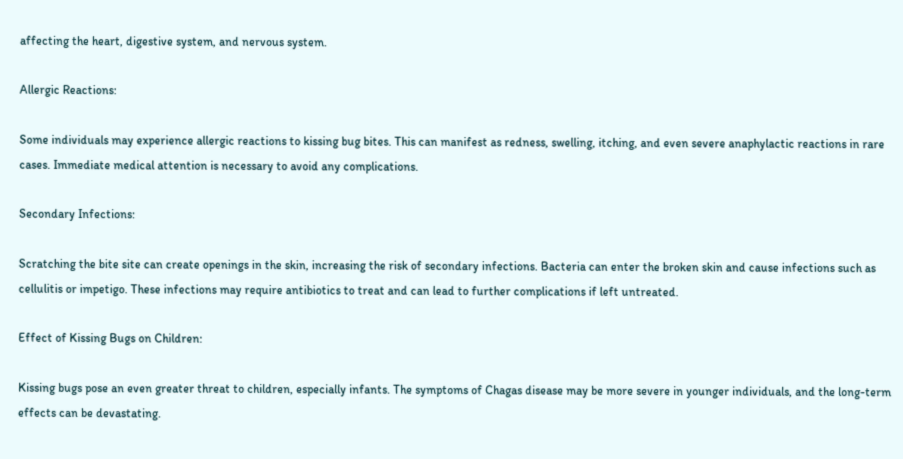affecting the heart, digestive system, and nervous system.

Allergic Reactions:

Some individuals may experience allergic reactions to kissing bug bites. This can manifest as redness, swelling, itching, and even severe anaphylactic reactions in rare cases. Immediate medical attention is necessary to avoid any complications.

Secondary Infections:

Scratching the bite site can create openings in the skin, increasing the risk of secondary infections. Bacteria can enter the broken skin and cause infections such as cellulitis or impetigo. These infections may require antibiotics to treat and can lead to further complications if left untreated.

Effect of Kissing Bugs on Children:

Kissing bugs pose an even greater threat to children, especially infants. The symptoms of Chagas disease may be more severe in younger individuals, and the long-term effects can be devastating.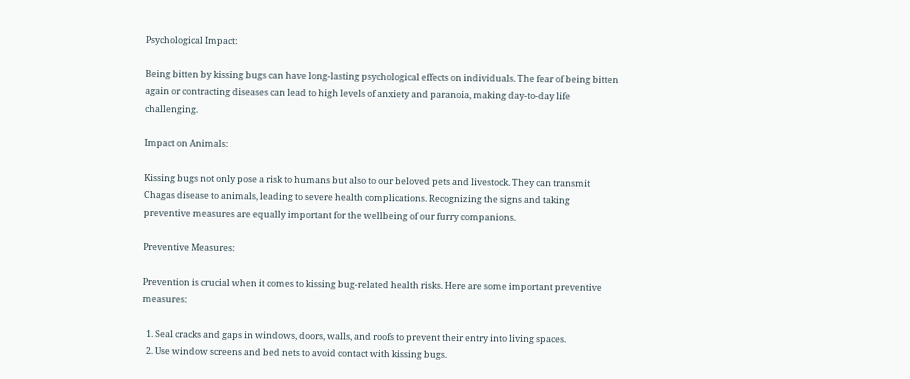Psychological Impact:

Being bitten by kissing bugs can have long-lasting psychological effects on individuals. The fear of being bitten again or contracting diseases can lead to high levels of anxiety and paranoia, making day-to-day life challenging.

Impact on Animals:

Kissing bugs not only pose a risk to humans but also to our beloved pets and livestock. They can transmit Chagas disease to animals, leading to severe health complications. Recognizing the signs and taking preventive measures are equally important for the wellbeing of our furry companions.

Preventive Measures:

Prevention is crucial when it comes to kissing bug-related health risks. Here are some important preventive measures:

  1. Seal cracks and gaps in windows, doors, walls, and roofs to prevent their entry into living spaces.
  2. Use window screens and bed nets to avoid contact with kissing bugs.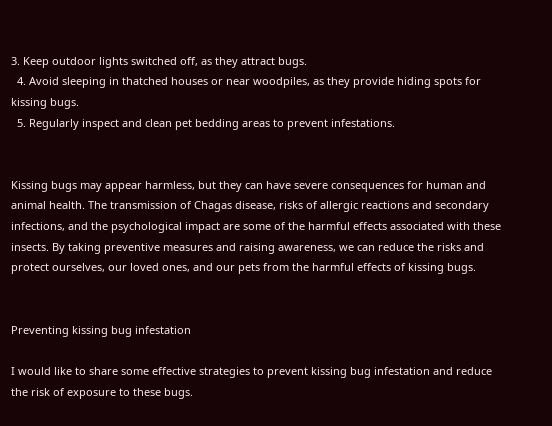3. Keep outdoor lights switched off, as they attract bugs.
  4. Avoid sleeping in thatched houses or near woodpiles, as they provide hiding spots for kissing bugs.
  5. Regularly inspect and clean pet bedding areas to prevent infestations.


Kissing bugs may appear harmless, but they can have severe consequences for human and animal health. The transmission of Chagas disease, risks of allergic reactions and secondary infections, and the psychological impact are some of the harmful effects associated with these insects. By taking preventive measures and raising awareness, we can reduce the risks and protect ourselves, our loved ones, and our pets from the harmful effects of kissing bugs.


Preventing kissing bug infestation

I would like to share some effective strategies to prevent kissing bug infestation and reduce the risk of exposure to these bugs.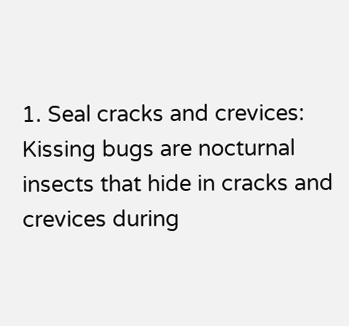1. Seal cracks and crevices: Kissing bugs are nocturnal insects that hide in cracks and crevices during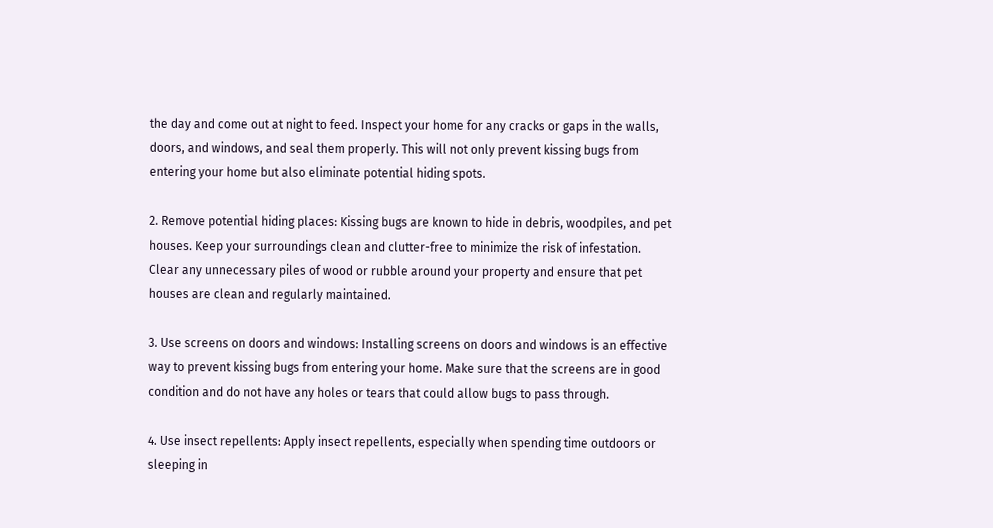the day and come out at night to feed. Inspect your home for any cracks or gaps in the walls, doors, and windows, and seal them properly. This will not only prevent kissing bugs from entering your home but also eliminate potential hiding spots.

2. Remove potential hiding places: Kissing bugs are known to hide in debris, woodpiles, and pet houses. Keep your surroundings clean and clutter-free to minimize the risk of infestation. Clear any unnecessary piles of wood or rubble around your property and ensure that pet houses are clean and regularly maintained.

3. Use screens on doors and windows: Installing screens on doors and windows is an effective way to prevent kissing bugs from entering your home. Make sure that the screens are in good condition and do not have any holes or tears that could allow bugs to pass through.

4. Use insect repellents: Apply insect repellents, especially when spending time outdoors or sleeping in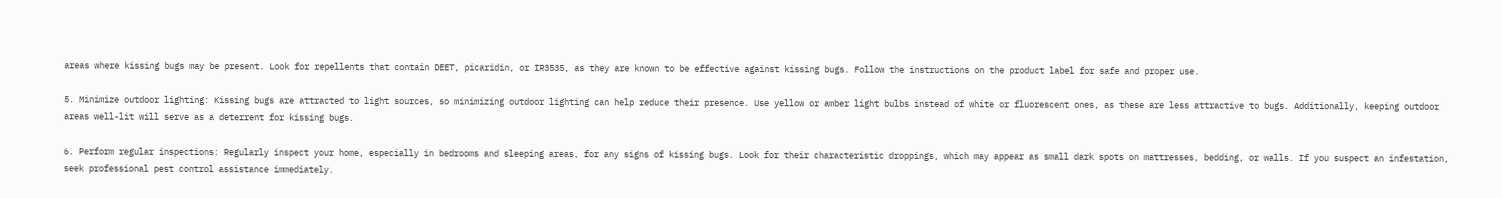areas where kissing bugs may be present. Look for repellents that contain DEET, picaridin, or IR3535, as they are known to be effective against kissing bugs. Follow the instructions on the product label for safe and proper use.

5. Minimize outdoor lighting: Kissing bugs are attracted to light sources, so minimizing outdoor lighting can help reduce their presence. Use yellow or amber light bulbs instead of white or fluorescent ones, as these are less attractive to bugs. Additionally, keeping outdoor areas well-lit will serve as a deterrent for kissing bugs.

6. Perform regular inspections: Regularly inspect your home, especially in bedrooms and sleeping areas, for any signs of kissing bugs. Look for their characteristic droppings, which may appear as small dark spots on mattresses, bedding, or walls. If you suspect an infestation, seek professional pest control assistance immediately.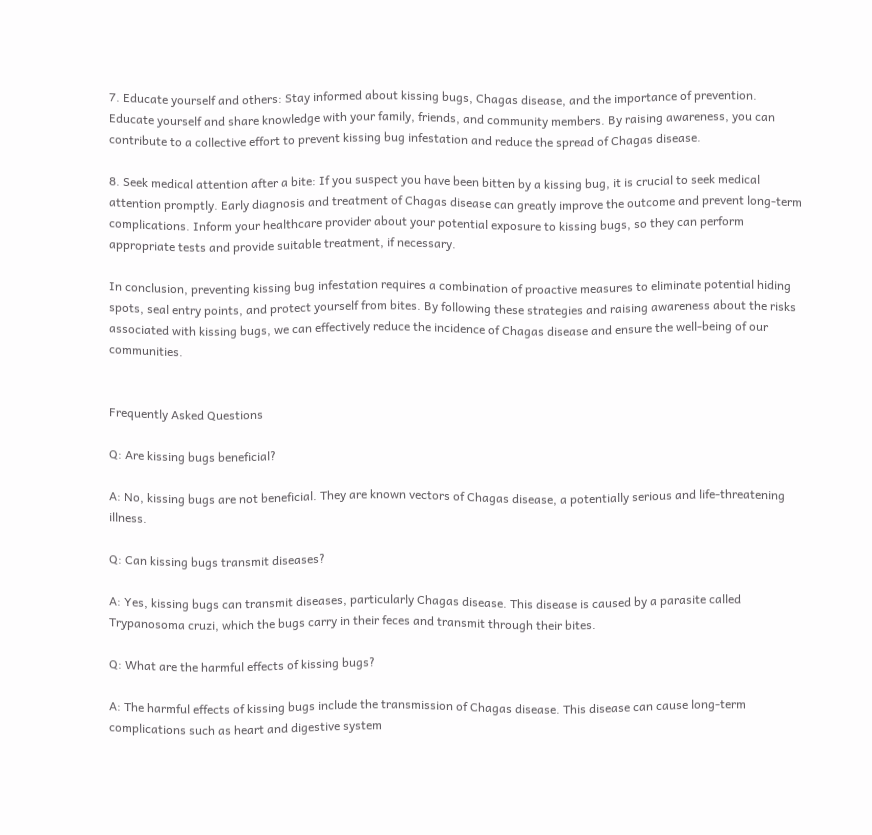7. Educate yourself and others: Stay informed about kissing bugs, Chagas disease, and the importance of prevention. Educate yourself and share knowledge with your family, friends, and community members. By raising awareness, you can contribute to a collective effort to prevent kissing bug infestation and reduce the spread of Chagas disease.

8. Seek medical attention after a bite: If you suspect you have been bitten by a kissing bug, it is crucial to seek medical attention promptly. Early diagnosis and treatment of Chagas disease can greatly improve the outcome and prevent long-term complications. Inform your healthcare provider about your potential exposure to kissing bugs, so they can perform appropriate tests and provide suitable treatment, if necessary.

In conclusion, preventing kissing bug infestation requires a combination of proactive measures to eliminate potential hiding spots, seal entry points, and protect yourself from bites. By following these strategies and raising awareness about the risks associated with kissing bugs, we can effectively reduce the incidence of Chagas disease and ensure the well-being of our communities.


Frequently Asked Questions

Q: Are kissing bugs beneficial?

A: No, kissing bugs are not beneficial. They are known vectors of Chagas disease, a potentially serious and life-threatening illness.

Q: Can kissing bugs transmit diseases?

A: Yes, kissing bugs can transmit diseases, particularly Chagas disease. This disease is caused by a parasite called Trypanosoma cruzi, which the bugs carry in their feces and transmit through their bites.

Q: What are the harmful effects of kissing bugs?

A: The harmful effects of kissing bugs include the transmission of Chagas disease. This disease can cause long-term complications such as heart and digestive system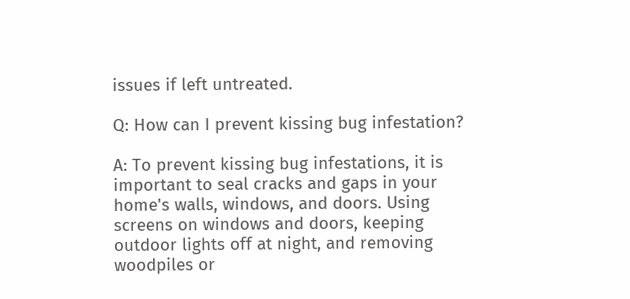issues if left untreated.

Q: How can I prevent kissing bug infestation?

A: To prevent kissing bug infestations, it is important to seal cracks and gaps in your home's walls, windows, and doors. Using screens on windows and doors, keeping outdoor lights off at night, and removing woodpiles or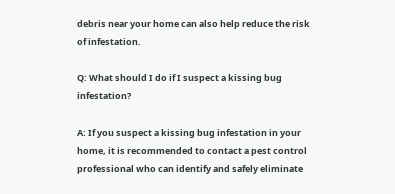debris near your home can also help reduce the risk of infestation.

Q: What should I do if I suspect a kissing bug infestation?

A: If you suspect a kissing bug infestation in your home, it is recommended to contact a pest control professional who can identify and safely eliminate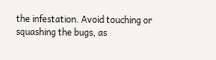the infestation. Avoid touching or squashing the bugs, as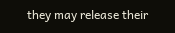they may release their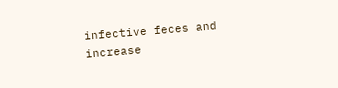infective feces and increase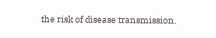the risk of disease transmission.